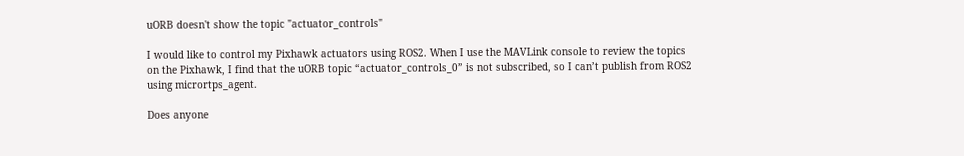uORB doesn't show the topic "actuator_controls"

I would like to control my Pixhawk actuators using ROS2. When I use the MAVLink console to review the topics on the Pixhawk, I find that the uORB topic “actuator_controls_0” is not subscribed, so I can’t publish from ROS2 using micrortps_agent.

Does anyone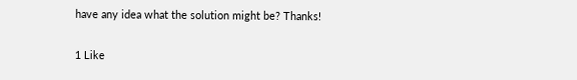have any idea what the solution might be? Thanks!

1 Like